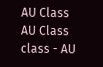AU Class
AU Class
class - AU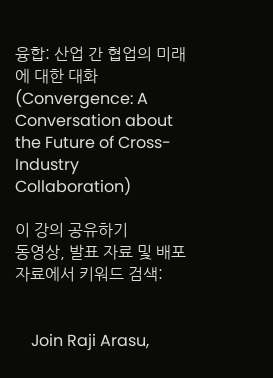융합: 산업 간 협업의 미래에 대한 대화 (Convergence: A Conversation about the Future of Cross-Industry Collaboration)

이 강의 공유하기
동영상, 발표 자료 및 배포 자료에서 키워드 검색:


    Join Raji Arasu,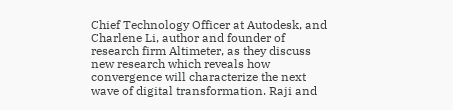Chief Technology Officer at Autodesk, and Charlene Li, author and founder of research firm Altimeter, as they discuss new research which reveals how convergence will characterize the next wave of digital transformation. Raji and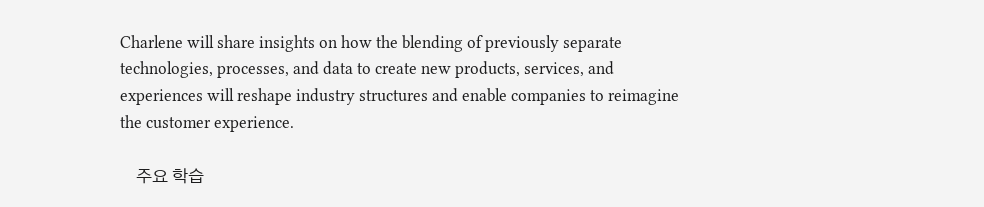Charlene will share insights on how the blending of previously separate technologies, processes, and data to create new products, services, and experiences will reshape industry structures and enable companies to reimagine the customer experience.

    주요 학습